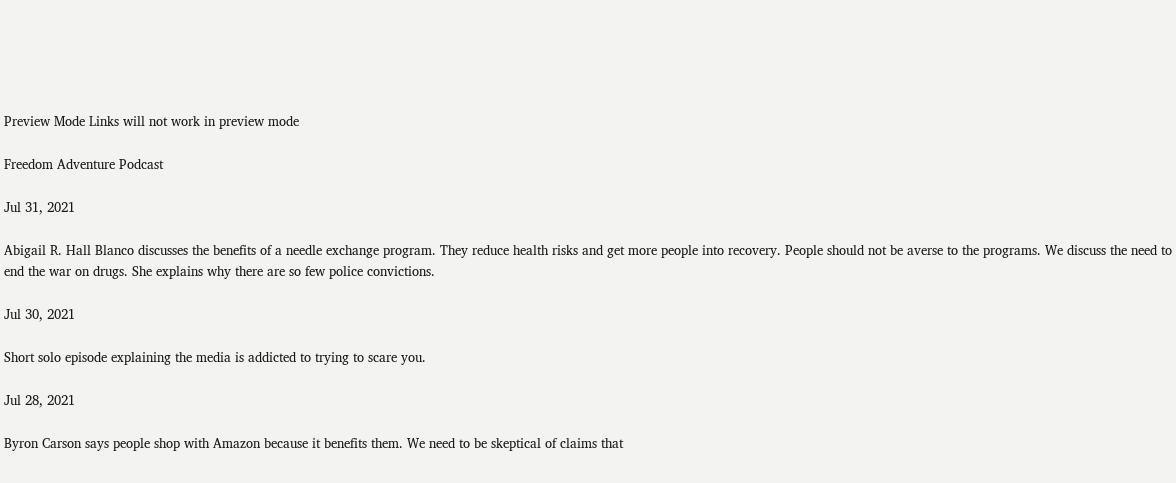Preview Mode Links will not work in preview mode

Freedom Adventure Podcast

Jul 31, 2021

Abigail R. Hall Blanco discusses the benefits of a needle exchange program. They reduce health risks and get more people into recovery. People should not be averse to the programs. We discuss the need to end the war on drugs. She explains why there are so few police convictions.

Jul 30, 2021

Short solo episode explaining the media is addicted to trying to scare you.

Jul 28, 2021

Byron Carson says people shop with Amazon because it benefits them. We need to be skeptical of claims that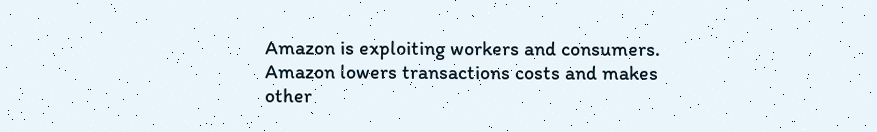Amazon is exploiting workers and consumers. Amazon lowers transactions costs and makes other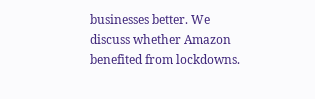businesses better. We discuss whether Amazon benefited from lockdowns.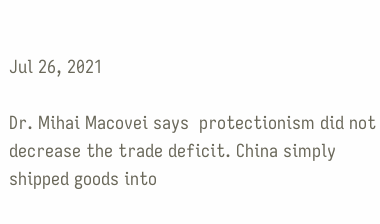Jul 26, 2021

Dr. Mihai Macovei says  protectionism did not decrease the trade deficit. China simply shipped goods into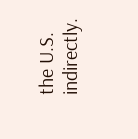the U.S. indirectly.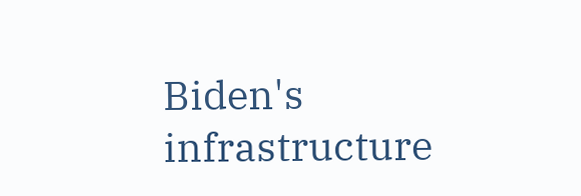Biden's infrastructure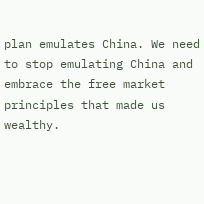plan emulates China. We need to stop emulating China and embrace the free market principles that made us wealthy.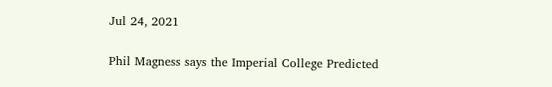Jul 24, 2021

Phil Magness says the Imperial College Predicted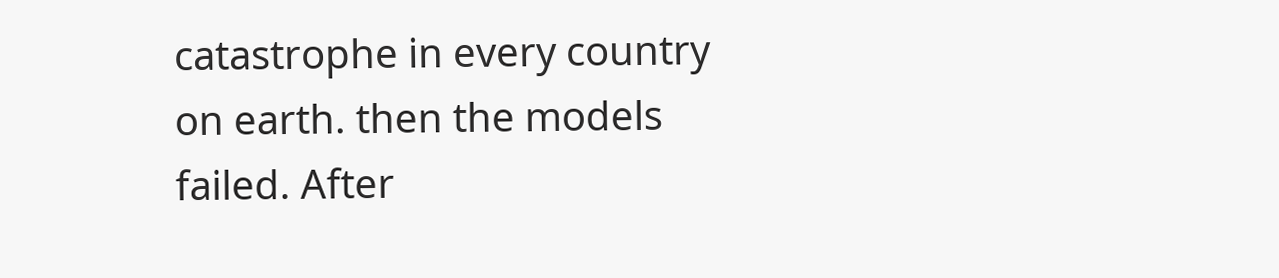catastrophe in every country on earth. then the models failed. After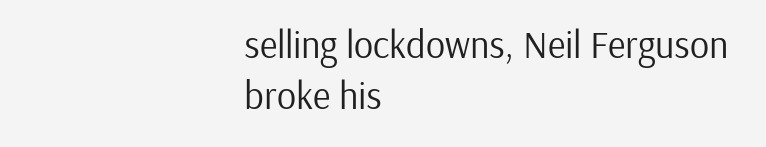selling lockdowns, Neil Ferguson broke his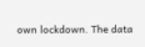own lockdown. The data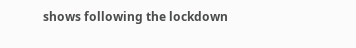shows following the lockdown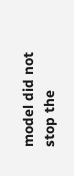model did not stop the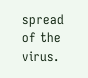spread of the virus.